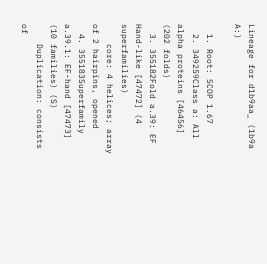Lineage for d1b9aa_ (1b9a A:)

  1. Root: SCOP 1.67
  2. 349259Class a: All alpha proteins [46456] (202 folds)
  3. 355182Fold a.39: EF Hand-like [47472] (4 superfamilies)
    core: 4 helices; array of 2 hairpins, opened
  4. 355183Superfamily a.39.1: EF-hand [47473] (10 families) (S)
    Duplication: consists of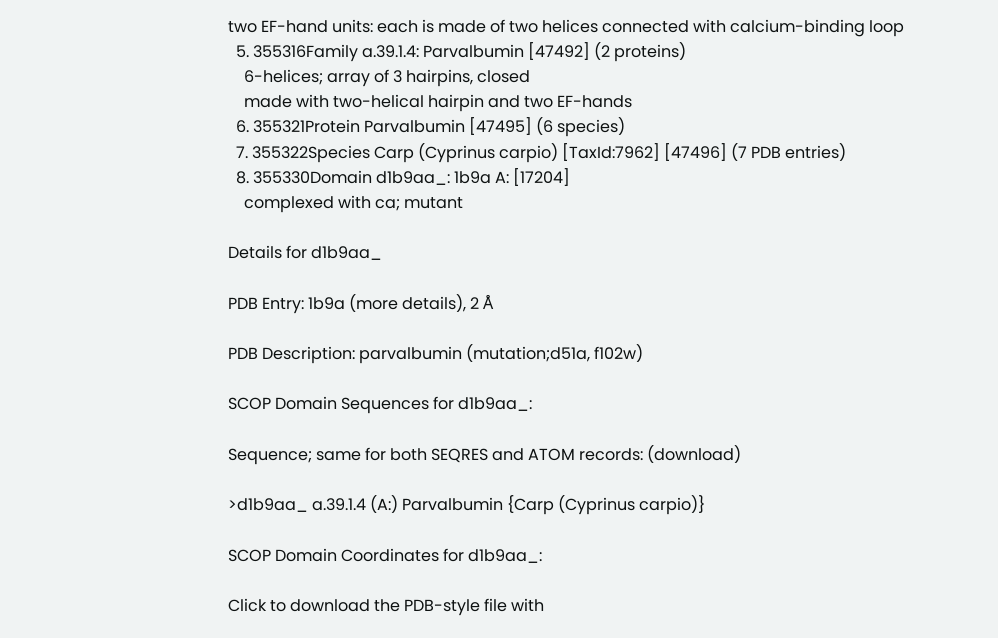two EF-hand units: each is made of two helices connected with calcium-binding loop
  5. 355316Family a.39.1.4: Parvalbumin [47492] (2 proteins)
    6-helices; array of 3 hairpins, closed
    made with two-helical hairpin and two EF-hands
  6. 355321Protein Parvalbumin [47495] (6 species)
  7. 355322Species Carp (Cyprinus carpio) [TaxId:7962] [47496] (7 PDB entries)
  8. 355330Domain d1b9aa_: 1b9a A: [17204]
    complexed with ca; mutant

Details for d1b9aa_

PDB Entry: 1b9a (more details), 2 Å

PDB Description: parvalbumin (mutation;d51a, f102w)

SCOP Domain Sequences for d1b9aa_:

Sequence; same for both SEQRES and ATOM records: (download)

>d1b9aa_ a.39.1.4 (A:) Parvalbumin {Carp (Cyprinus carpio)}

SCOP Domain Coordinates for d1b9aa_:

Click to download the PDB-style file with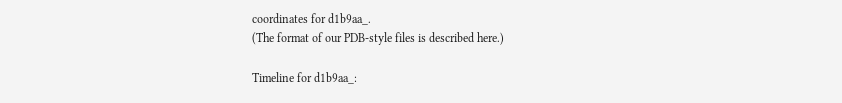coordinates for d1b9aa_.
(The format of our PDB-style files is described here.)

Timeline for d1b9aa_: